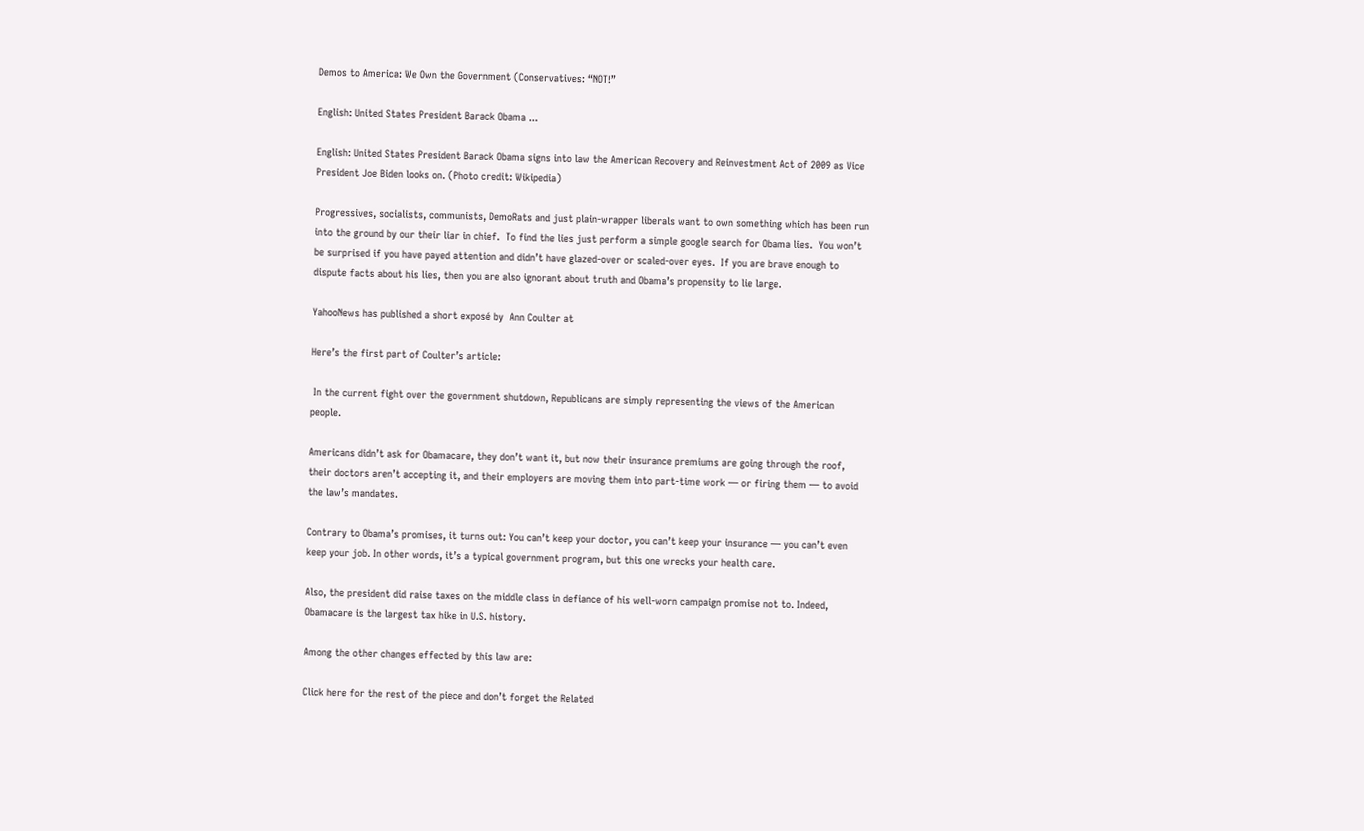Demos to America: We Own the Government (Conservatives: “NOT!”

English: United States President Barack Obama ...

English: United States President Barack Obama signs into law the American Recovery and Reinvestment Act of 2009 as Vice President Joe Biden looks on. (Photo credit: Wikipedia)

Progressives, socialists, communists, DemoRats and just plain-wrapper liberals want to own something which has been run into the ground by our their liar in chief.  To find the lies just perform a simple google search for Obama lies.  You won’t be surprised if you have payed attention and didn’t have glazed-over or scaled-over eyes.  If you are brave enough to dispute facts about his lies, then you are also ignorant about truth and Obama’s propensity to lie large.

YahooNews has published a short exposé by  Ann Coulter at

Here’s the first part of Coulter’s article:

 In the current fight over the government shutdown, Republicans are simply representing the views of the American people.

Americans didn’t ask for Obamacare, they don’t want it, but now their insurance premiums are going through the roof, their doctors aren’t accepting it, and their employers are moving them into part-time work — or firing them — to avoid the law’s mandates.

Contrary to Obama’s promises, it turns out: You can’t keep your doctor, you can’t keep your insurance — you can’t even keep your job. In other words, it’s a typical government program, but this one wrecks your health care.

Also, the president did raise taxes on the middle class in defiance of his well-worn campaign promise not to. Indeed, Obamacare is the largest tax hike in U.S. history.

Among the other changes effected by this law are:

Click here for the rest of the piece and don’t forget the Related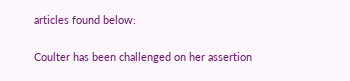articles found below:

Coulter has been challenged on her assertion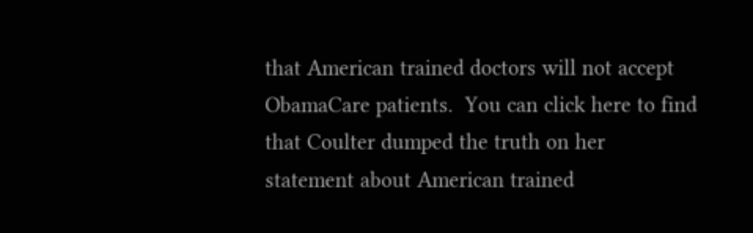that American trained doctors will not accept ObamaCare patients.  You can click here to find that Coulter dumped the truth on her statement about American trained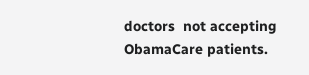doctors  not accepting ObamaCare patients.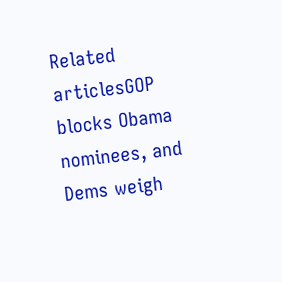Related articlesGOP blocks Obama nominees, and Dems weigh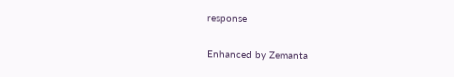response

Enhanced by Zemanta